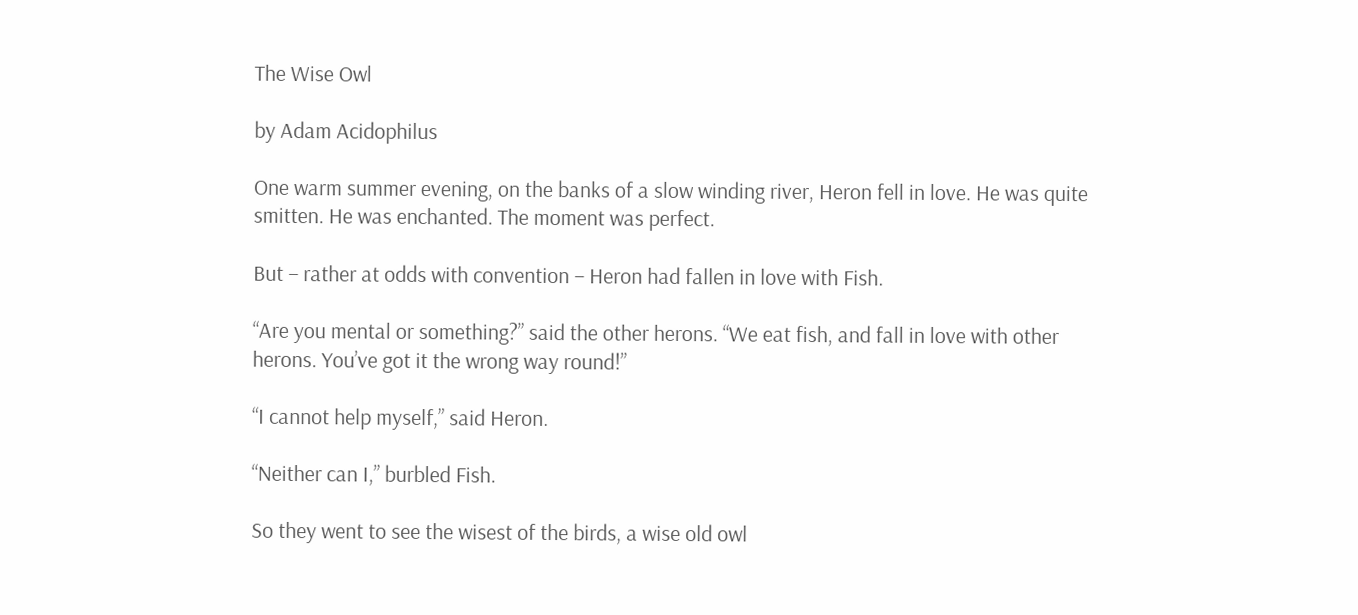The Wise Owl

by Adam Acidophilus

One warm summer evening, on the banks of a slow winding river, Heron fell in love. He was quite smitten. He was enchanted. The moment was perfect.

But – rather at odds with convention – Heron had fallen in love with Fish.

“Are you mental or something?” said the other herons. “We eat fish, and fall in love with other herons. You’ve got it the wrong way round!”

“I cannot help myself,” said Heron.

“Neither can I,” burbled Fish.

So they went to see the wisest of the birds, a wise old owl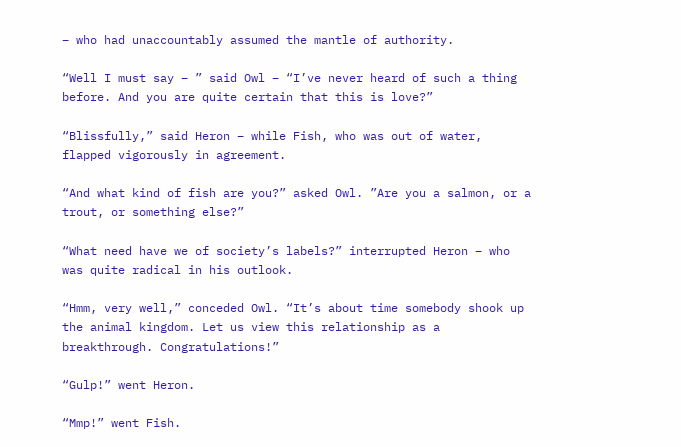– who had unaccountably assumed the mantle of authority.

“Well I must say – ” said Owl – “I’ve never heard of such a thing before. And you are quite certain that this is love?”

“Blissfully,” said Heron – while Fish, who was out of water, flapped vigorously in agreement.

“And what kind of fish are you?” asked Owl. ”Are you a salmon, or a trout, or something else?”

“What need have we of society’s labels?” interrupted Heron – who was quite radical in his outlook.

“Hmm, very well,” conceded Owl. “It’s about time somebody shook up the animal kingdom. Let us view this relationship as a breakthrough. Congratulations!”

“Gulp!” went Heron.

“Mmp!” went Fish.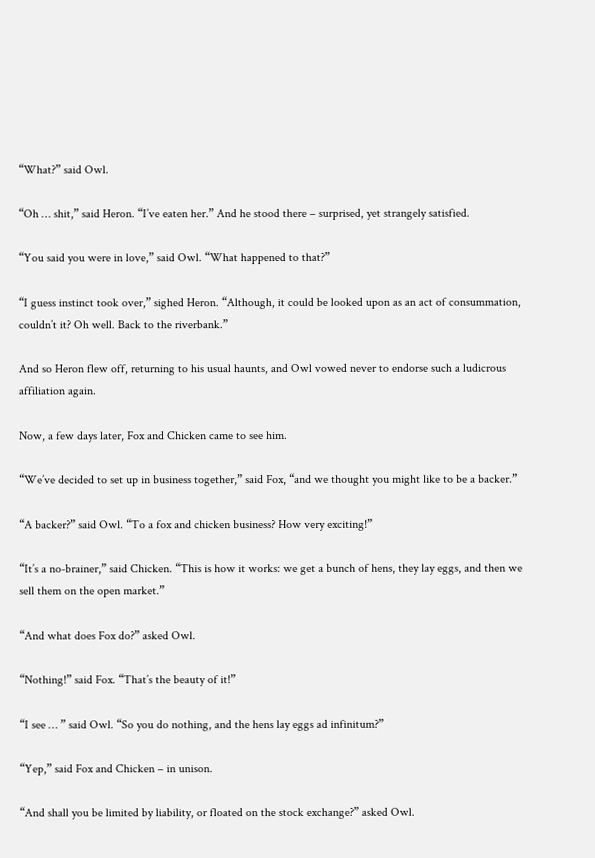“What?” said Owl.

“Oh … shit,” said Heron. “I’ve eaten her.” And he stood there – surprised, yet strangely satisfied.

“You said you were in love,” said Owl. “What happened to that?”

“I guess instinct took over,” sighed Heron. “Although, it could be looked upon as an act of consummation, couldn’t it? Oh well. Back to the riverbank.”

And so Heron flew off, returning to his usual haunts, and Owl vowed never to endorse such a ludicrous affiliation again.

Now, a few days later, Fox and Chicken came to see him.

“We’ve decided to set up in business together,” said Fox, “and we thought you might like to be a backer.”

“A backer?” said Owl. “To a fox and chicken business? How very exciting!”

“It’s a no-brainer,” said Chicken. “This is how it works: we get a bunch of hens, they lay eggs, and then we sell them on the open market.”

“And what does Fox do?” asked Owl.

“Nothing!” said Fox. “That’s the beauty of it!”

“I see … ” said Owl. “So you do nothing, and the hens lay eggs ad infinitum?”

“Yep,” said Fox and Chicken – in unison.

“And shall you be limited by liability, or floated on the stock exchange?” asked Owl.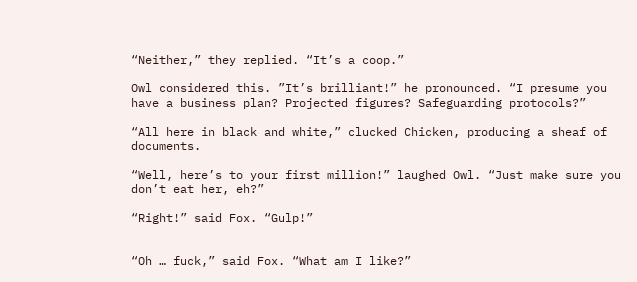“Neither,” they replied. “It’s a coop.”

Owl considered this. ”It’s brilliant!” he pronounced. “I presume you have a business plan? Projected figures? Safeguarding protocols?”

“All here in black and white,” clucked Chicken, producing a sheaf of documents.

“Well, here’s to your first million!” laughed Owl. “Just make sure you don’t eat her, eh?”

“Right!” said Fox. “Gulp!”


“Oh … fuck,” said Fox. “What am I like?”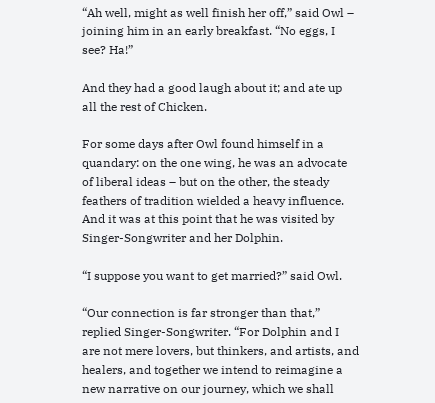“Ah well, might as well finish her off,” said Owl – joining him in an early breakfast. “No eggs, I see? Ha!”

And they had a good laugh about it; and ate up all the rest of Chicken.

For some days after Owl found himself in a quandary: on the one wing, he was an advocate of liberal ideas – but on the other, the steady feathers of tradition wielded a heavy influence. And it was at this point that he was visited by Singer-Songwriter and her Dolphin.

“I suppose you want to get married?” said Owl.

“Our connection is far stronger than that,” replied Singer-Songwriter. “For Dolphin and I are not mere lovers, but thinkers, and artists, and healers, and together we intend to reimagine a new narrative on our journey, which we shall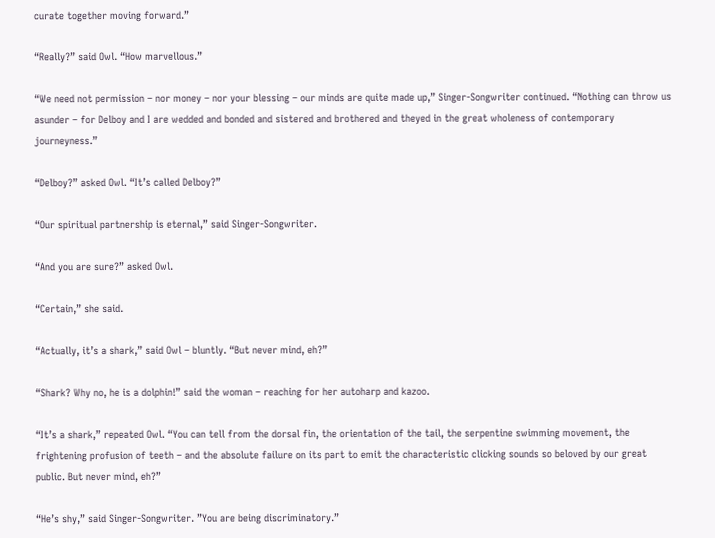curate together moving forward.”

“Really?” said Owl. “How marvellous.”

“We need not permission – nor money – nor your blessing – our minds are quite made up,” Singer-Songwriter continued. “Nothing can throw us asunder – for Delboy and I are wedded and bonded and sistered and brothered and theyed in the great wholeness of contemporary journeyness.”

“Delboy?” asked Owl. “It’s called Delboy?”

“Our spiritual partnership is eternal,” said Singer-Songwriter.

“And you are sure?” asked Owl.

“Certain,” she said.

“Actually, it’s a shark,” said Owl – bluntly. “But never mind, eh?”

“Shark? Why no, he is a dolphin!” said the woman – reaching for her autoharp and kazoo.

“It’s a shark,” repeated Owl. “You can tell from the dorsal fin, the orientation of the tail, the serpentine swimming movement, the frightening profusion of teeth – and the absolute failure on its part to emit the characteristic clicking sounds so beloved by our great public. But never mind, eh?”

“He’s shy,” said Singer-Songwriter. ”You are being discriminatory.”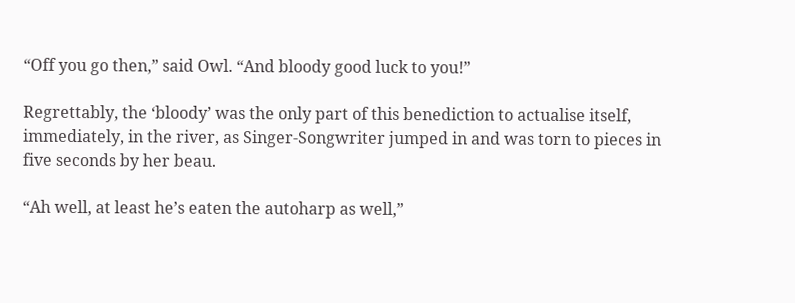“Off you go then,” said Owl. “And bloody good luck to you!”

Regrettably, the ‘bloody’ was the only part of this benediction to actualise itself, immediately, in the river, as Singer-Songwriter jumped in and was torn to pieces in five seconds by her beau.

“Ah well, at least he’s eaten the autoharp as well,”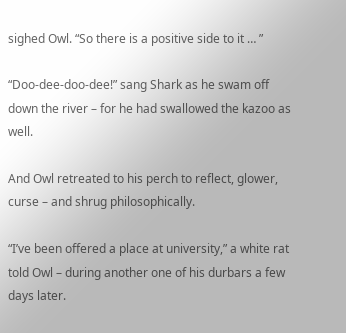sighed Owl. “So there is a positive side to it … ”

“Doo-dee-doo-dee!” sang Shark as he swam off down the river – for he had swallowed the kazoo as well.

And Owl retreated to his perch to reflect, glower, curse – and shrug philosophically.

“I’ve been offered a place at university,” a white rat told Owl – during another one of his durbars a few days later.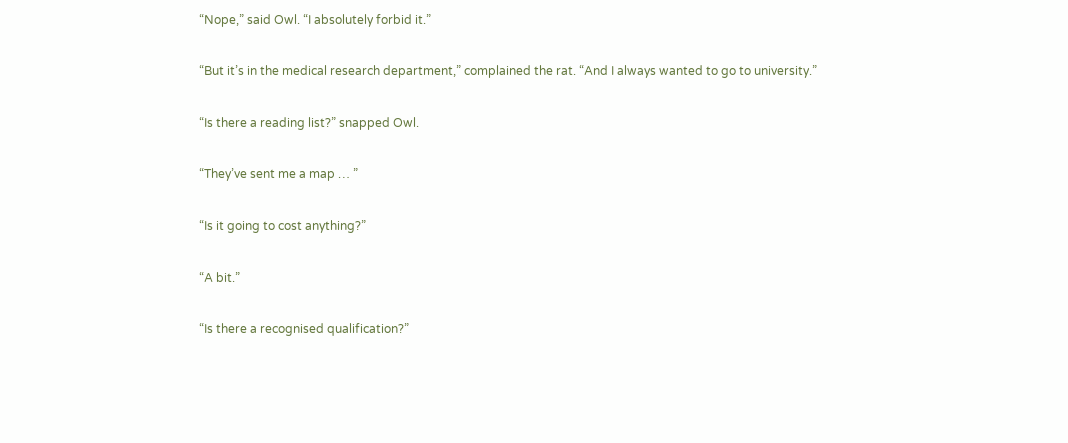“Nope,” said Owl. “I absolutely forbid it.”

“But it’s in the medical research department,” complained the rat. “And I always wanted to go to university.”

“Is there a reading list?” snapped Owl.

“They’ve sent me a map … ”

“Is it going to cost anything?”

“A bit.”

“Is there a recognised qualification?”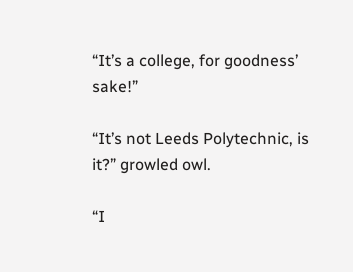“It’s a college, for goodness’ sake!”

“It’s not Leeds Polytechnic, is it?” growled owl.

“I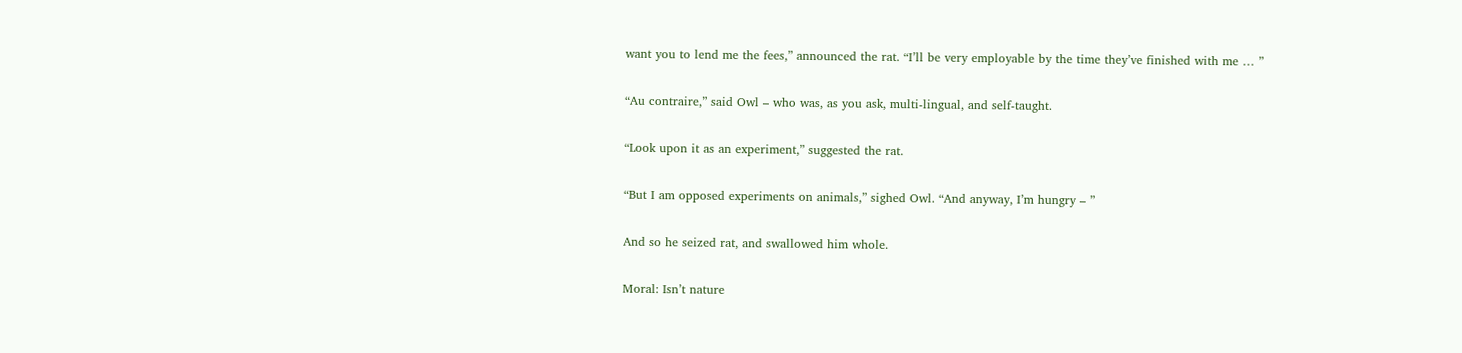want you to lend me the fees,” announced the rat. “I’ll be very employable by the time they’ve finished with me … ”

“Au contraire,” said Owl – who was, as you ask, multi-lingual, and self-taught.

“Look upon it as an experiment,” suggested the rat.

“But I am opposed experiments on animals,” sighed Owl. “And anyway, I’m hungry – ”

And so he seized rat, and swallowed him whole.

Moral: Isn’t nature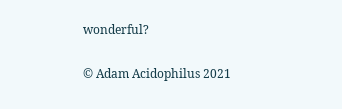wonderful?

© Adam Acidophilus 2021